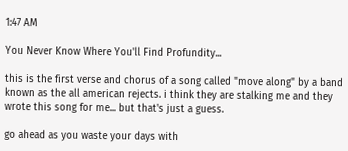1:47 AM

You Never Know Where You'll Find Profundity...

this is the first verse and chorus of a song called "move along" by a band known as the all american rejects. i think they are stalking me and they wrote this song for me... but that's just a guess.

go ahead as you waste your days with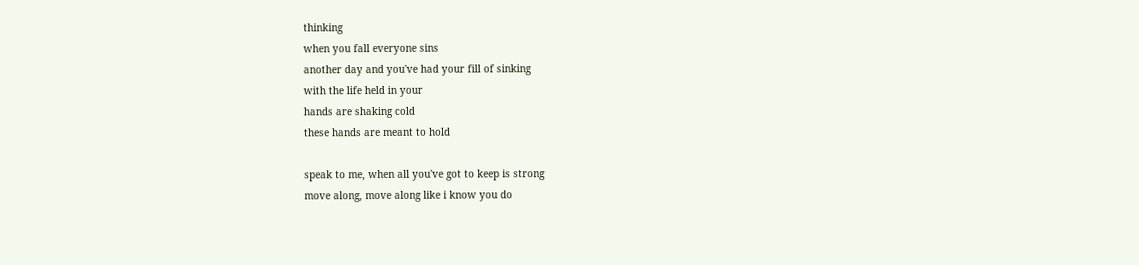thinking
when you fall everyone sins
another day and you've had your fill of sinking
with the life held in your
hands are shaking cold
these hands are meant to hold

speak to me, when all you've got to keep is strong
move along, move along like i know you do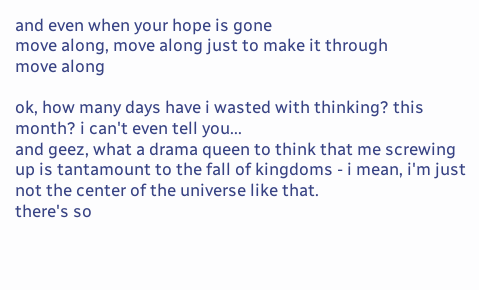and even when your hope is gone
move along, move along just to make it through
move along

ok, how many days have i wasted with thinking? this month? i can't even tell you...
and geez, what a drama queen to think that me screwing up is tantamount to the fall of kingdoms - i mean, i'm just not the center of the universe like that.
there's so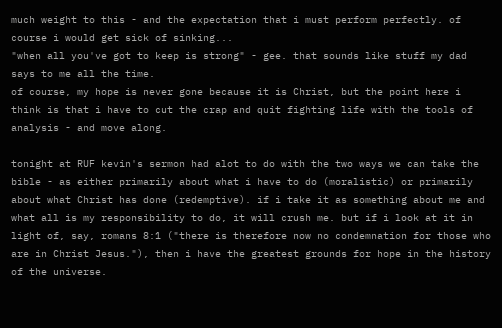much weight to this - and the expectation that i must perform perfectly. of course i would get sick of sinking...
"when all you've got to keep is strong" - gee. that sounds like stuff my dad says to me all the time.
of course, my hope is never gone because it is Christ, but the point here i think is that i have to cut the crap and quit fighting life with the tools of analysis - and move along.

tonight at RUF kevin's sermon had alot to do with the two ways we can take the bible - as either primarily about what i have to do (moralistic) or primarily about what Christ has done (redemptive). if i take it as something about me and what all is my responsibility to do, it will crush me. but if i look at it in light of, say, romans 8:1 ("there is therefore now no condemnation for those who are in Christ Jesus."), then i have the greatest grounds for hope in the history of the universe.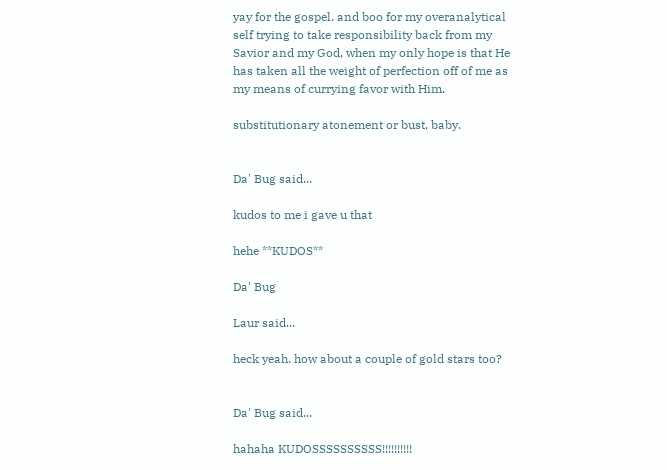yay for the gospel. and boo for my overanalytical self trying to take responsibility back from my Savior and my God, when my only hope is that He has taken all the weight of perfection off of me as my means of currying favor with Him.

substitutionary atonement or bust, baby.


Da' Bug said...

kudos to me i gave u that

hehe **KUDOS**

Da' Bug

Laur said...

heck yeah. how about a couple of gold stars too?


Da' Bug said...

hahaha KUDOSSSSSSSSSS!!!!!!!!!!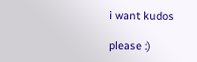i want kudos

please :)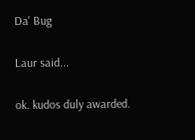Da' Bug

Laur said...

ok. kudos duly awarded.